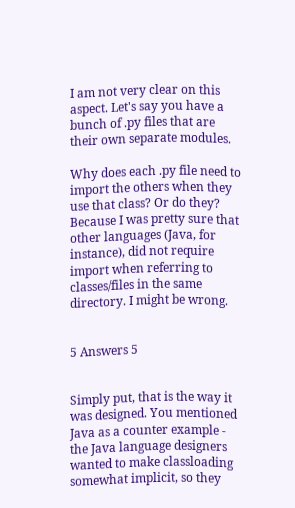I am not very clear on this aspect. Let's say you have a bunch of .py files that are their own separate modules.

Why does each .py file need to import the others when they use that class? Or do they? Because I was pretty sure that other languages (Java, for instance), did not require import when referring to classes/files in the same directory. I might be wrong.


5 Answers 5


Simply put, that is the way it was designed. You mentioned Java as a counter example - the Java language designers wanted to make classloading somewhat implicit, so they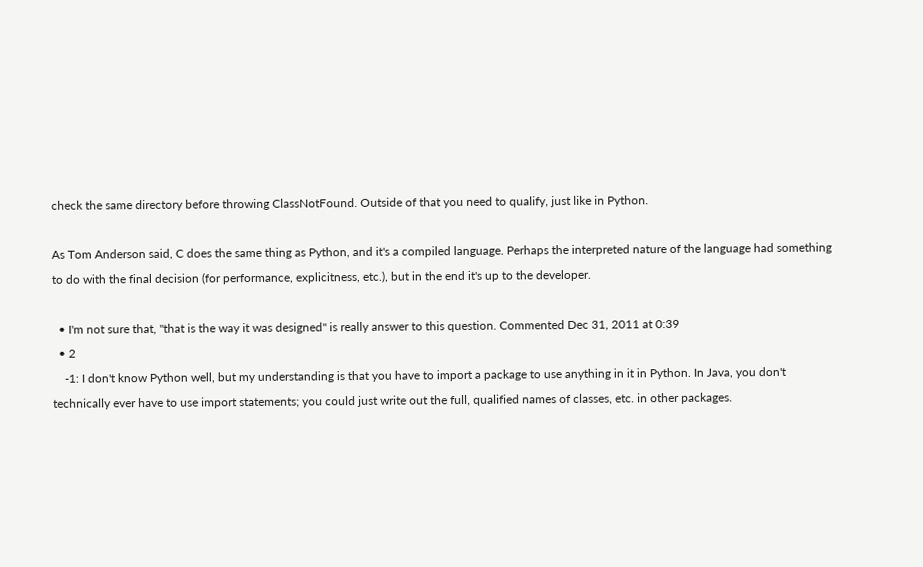check the same directory before throwing ClassNotFound. Outside of that you need to qualify, just like in Python.

As Tom Anderson said, C does the same thing as Python, and it's a compiled language. Perhaps the interpreted nature of the language had something to do with the final decision (for performance, explicitness, etc.), but in the end it's up to the developer.

  • I'm not sure that, "that is the way it was designed" is really answer to this question. Commented Dec 31, 2011 at 0:39
  • 2
    -1: I don't know Python well, but my understanding is that you have to import a package to use anything in it in Python. In Java, you don't technically ever have to use import statements; you could just write out the full, qualified names of classes, etc. in other packages.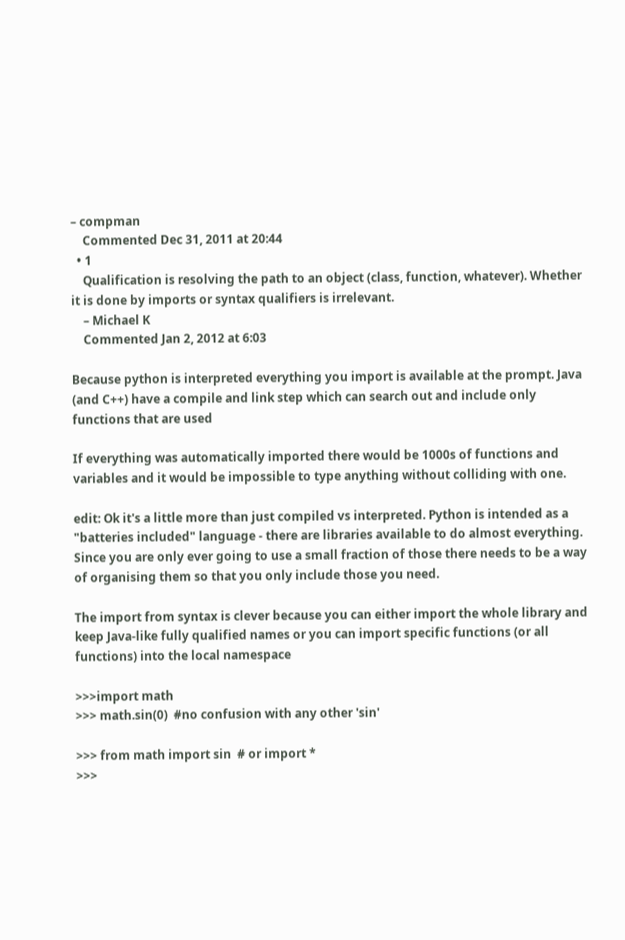– compman
    Commented Dec 31, 2011 at 20:44
  • 1
    Qualification is resolving the path to an object (class, function, whatever). Whether it is done by imports or syntax qualifiers is irrelevant.
    – Michael K
    Commented Jan 2, 2012 at 6:03

Because python is interpreted everything you import is available at the prompt. Java (and C++) have a compile and link step which can search out and include only functions that are used

If everything was automatically imported there would be 1000s of functions and variables and it would be impossible to type anything without colliding with one.

edit: Ok it's a little more than just compiled vs interpreted. Python is intended as a "batteries included" language - there are libraries available to do almost everything. Since you are only ever going to use a small fraction of those there needs to be a way of organising them so that you only include those you need.

The import from syntax is clever because you can either import the whole library and keep Java-like fully qualified names or you can import specific functions (or all functions) into the local namespace

>>>import math
>>> math.sin(0)  #no confusion with any other 'sin'

>>> from math import sin  # or import *
>>>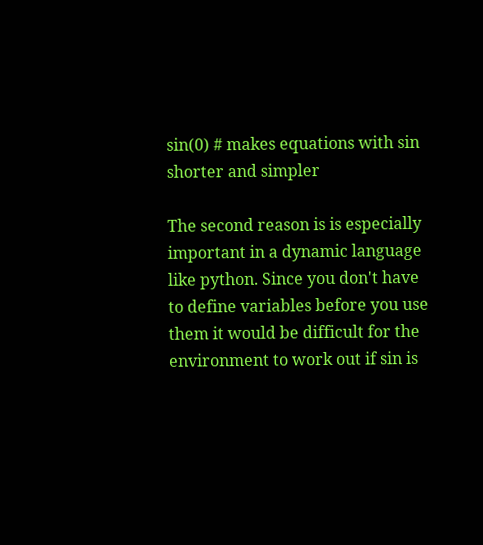sin(0) # makes equations with sin shorter and simpler

The second reason is is especially important in a dynamic language like python. Since you don't have to define variables before you use them it would be difficult for the environment to work out if sin is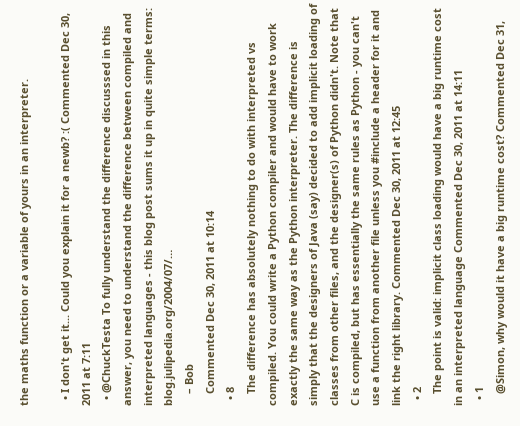the maths function or a variable of yours in an interpreter.

  • I don't get it... Could you explain it for a newb? :( Commented Dec 30, 2011 at 7:11
  • @ChuckTesta To fully understand the difference discusssed in this answer, you need to understand the difference between compiled and interpreted languages - this blog post sums it up in quite simple terms: blog.julipedia.org/2004/07/…
    – Bob
    Commented Dec 30, 2011 at 10:14
  • 8
    The difference has absolutely nothing to do with interpreted vs compiled. You could write a Python compiler and would have to work exactly the same way as the Python interpreter. The difference is simply that the designers of Java (say) decided to add implicit loading of classes from other files, and the designer(s) of Python didn't. Note that C is compiled, but has essentially the same rules as Python - you can't use a function from another file unless you #include a header for it and link the right library. Commented Dec 30, 2011 at 12:45
  • 2
    The point is valid: implicit class loading would have a big runtime cost in an interpreted language Commented Dec 30, 2011 at 14:11
  • 1
    @Simon, why would it have a big runtime cost? Commented Dec 31,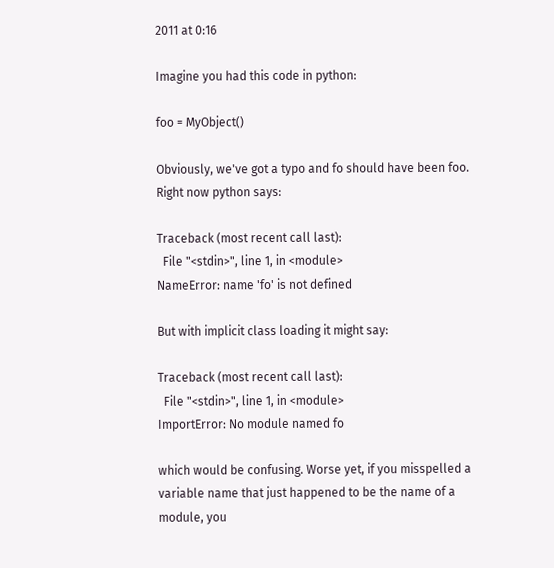2011 at 0:16

Imagine you had this code in python:

foo = MyObject()

Obviously, we've got a typo and fo should have been foo. Right now python says:

Traceback (most recent call last):
  File "<stdin>", line 1, in <module>
NameError: name 'fo' is not defined

But with implicit class loading it might say:

Traceback (most recent call last):
  File "<stdin>", line 1, in <module>
ImportError: No module named fo

which would be confusing. Worse yet, if you misspelled a variable name that just happened to be the name of a module, you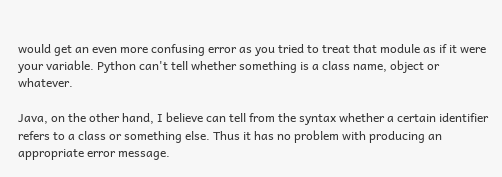would get an even more confusing error as you tried to treat that module as if it were your variable. Python can't tell whether something is a class name, object or whatever.

Java, on the other hand, I believe can tell from the syntax whether a certain identifier refers to a class or something else. Thus it has no problem with producing an appropriate error message.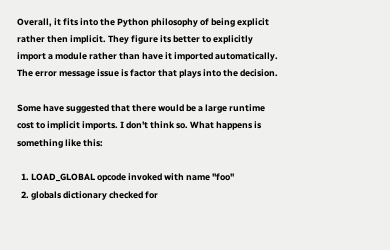Overall, it fits into the Python philosophy of being explicit rather then implicit. They figure its better to explicitly import a module rather than have it imported automatically. The error message issue is factor that plays into the decision.

Some have suggested that there would be a large runtime cost to implicit imports. I don't think so. What happens is something like this:

  1. LOAD_GLOBAL opcode invoked with name "foo"
  2. globals dictionary checked for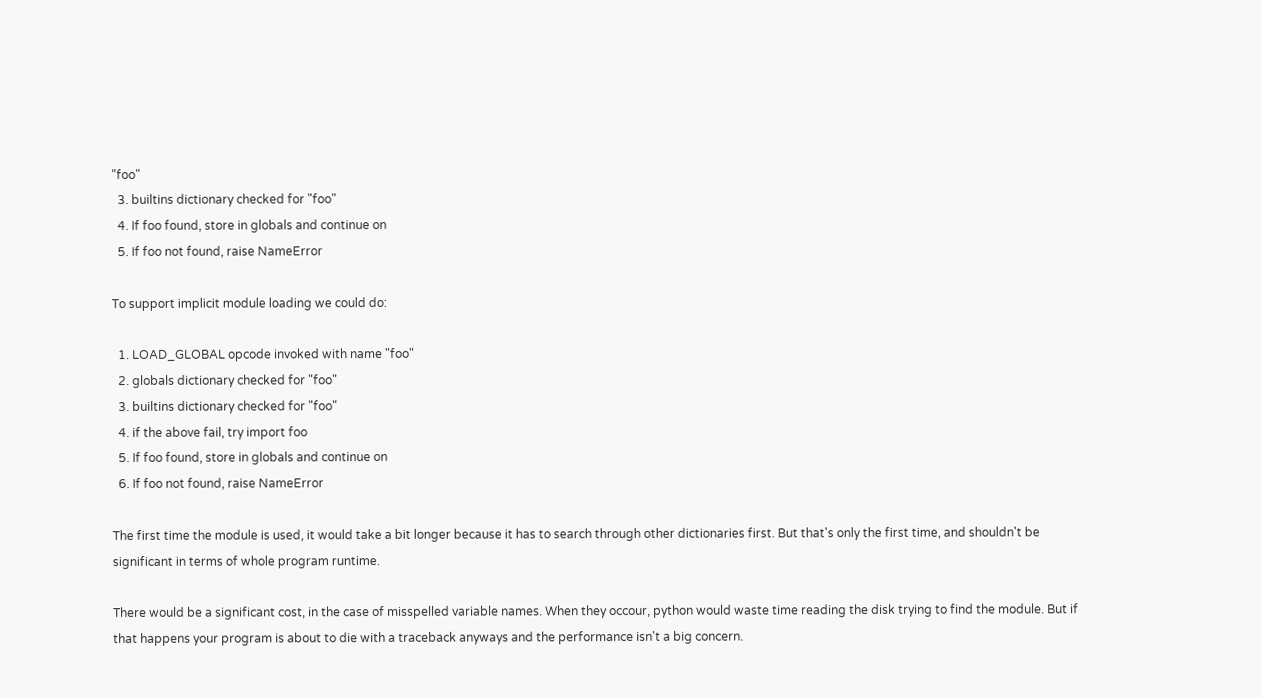"foo"
  3. builtins dictionary checked for "foo"
  4. If foo found, store in globals and continue on
  5. If foo not found, raise NameError

To support implicit module loading we could do:

  1. LOAD_GLOBAL opcode invoked with name "foo"
  2. globals dictionary checked for "foo"
  3. builtins dictionary checked for "foo"
  4. if the above fail, try import foo
  5. If foo found, store in globals and continue on
  6. If foo not found, raise NameError

The first time the module is used, it would take a bit longer because it has to search through other dictionaries first. But that's only the first time, and shouldn't be significant in terms of whole program runtime.

There would be a significant cost, in the case of misspelled variable names. When they occour, python would waste time reading the disk trying to find the module. But if that happens your program is about to die with a traceback anyways and the performance isn't a big concern.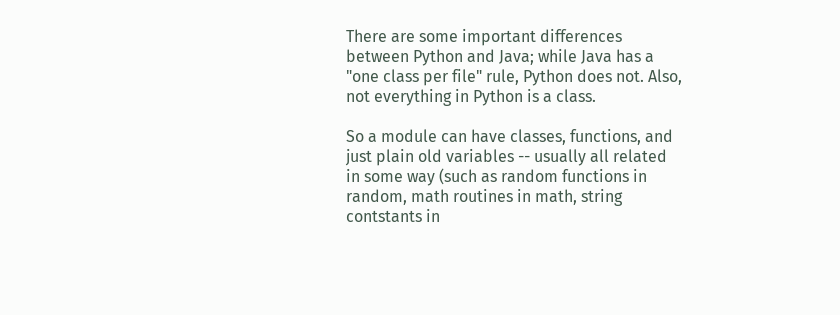There are some important differences between Python and Java; while Java has a "one class per file" rule, Python does not. Also, not everything in Python is a class.

So a module can have classes, functions, and just plain old variables -- usually all related in some way (such as random functions in random, math routines in math, string contstants in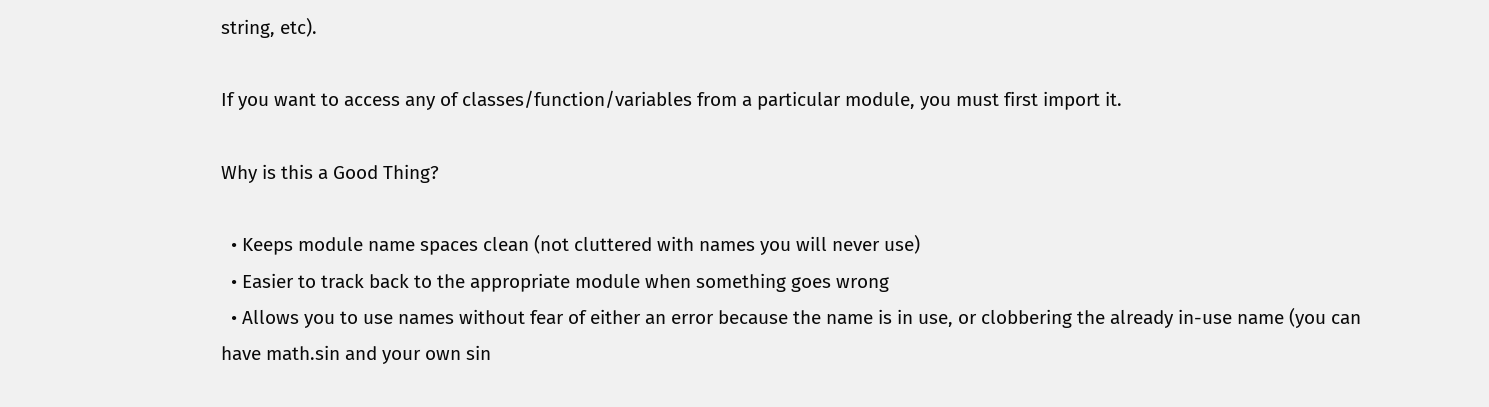string, etc).

If you want to access any of classes/function/variables from a particular module, you must first import it.

Why is this a Good Thing?

  • Keeps module name spaces clean (not cluttered with names you will never use)
  • Easier to track back to the appropriate module when something goes wrong
  • Allows you to use names without fear of either an error because the name is in use, or clobbering the already in-use name (you can have math.sin and your own sin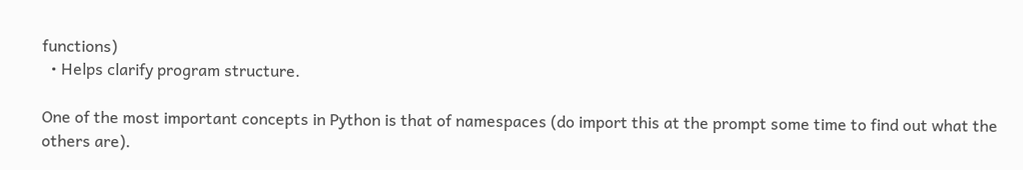functions)
  • Helps clarify program structure.

One of the most important concepts in Python is that of namespaces (do import this at the prompt some time to find out what the others are).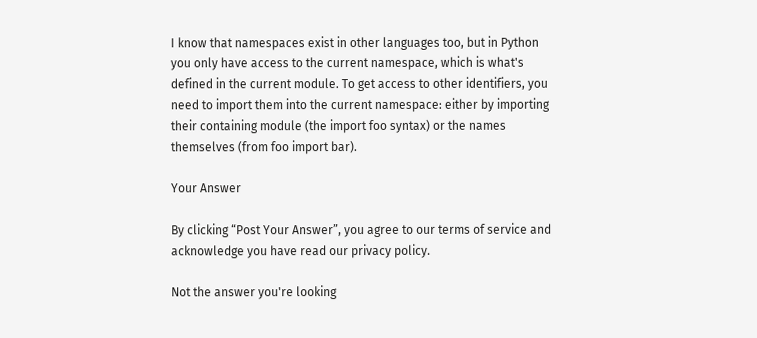I know that namespaces exist in other languages too, but in Python you only have access to the current namespace, which is what's defined in the current module. To get access to other identifiers, you need to import them into the current namespace: either by importing their containing module (the import foo syntax) or the names themselves (from foo import bar).

Your Answer

By clicking “Post Your Answer”, you agree to our terms of service and acknowledge you have read our privacy policy.

Not the answer you're looking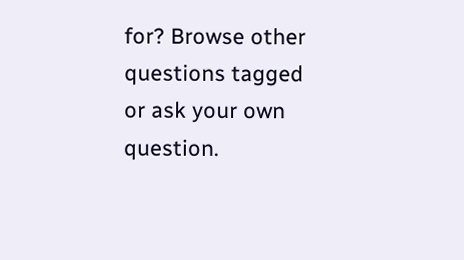for? Browse other questions tagged or ask your own question.